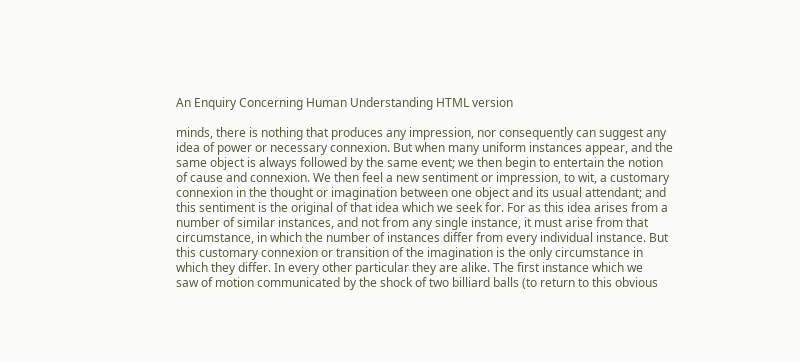An Enquiry Concerning Human Understanding HTML version

minds, there is nothing that produces any impression, nor consequently can suggest any
idea of power or necessary connexion. But when many uniform instances appear, and the
same object is always followed by the same event; we then begin to entertain the notion
of cause and connexion. We then feel a new sentiment or impression, to wit, a customary
connexion in the thought or imagination between one object and its usual attendant; and
this sentiment is the original of that idea which we seek for. For as this idea arises from a
number of similar instances, and not from any single instance, it must arise from that
circumstance, in which the number of instances differ from every individual instance. But
this customary connexion or transition of the imagination is the only circumstance in
which they differ. In every other particular they are alike. The first instance which we
saw of motion communicated by the shock of two billiard balls (to return to this obvious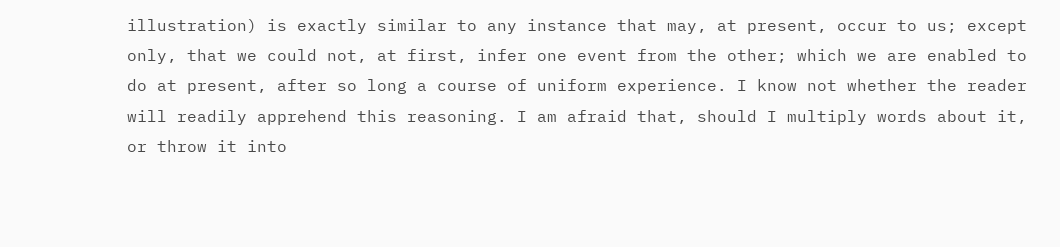illustration) is exactly similar to any instance that may, at present, occur to us; except
only, that we could not, at first, infer one event from the other; which we are enabled to
do at present, after so long a course of uniform experience. I know not whether the reader
will readily apprehend this reasoning. I am afraid that, should I multiply words about it,
or throw it into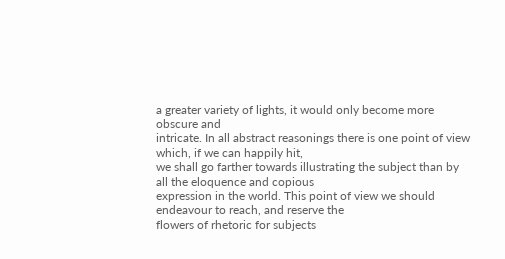a greater variety of lights, it would only become more obscure and
intricate. In all abstract reasonings there is one point of view which, if we can happily hit,
we shall go farther towards illustrating the subject than by all the eloquence and copious
expression in the world. This point of view we should endeavour to reach, and reserve the
flowers of rhetoric for subjects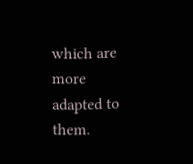which are more adapted to them.